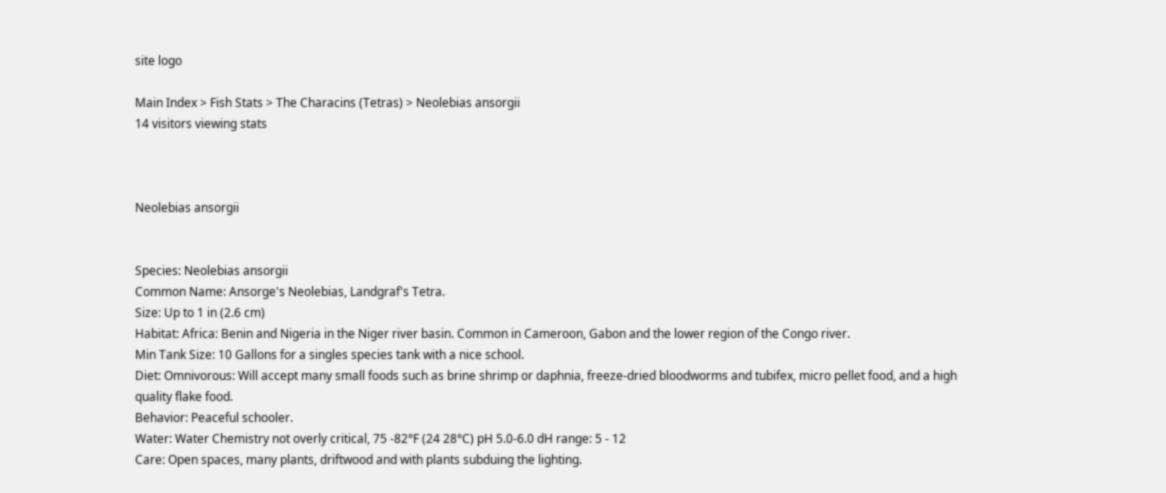site logo

Main Index > Fish Stats > The Characins (Tetras) > Neolebias ansorgii
14 visitors viewing stats



Neolebias ansorgii


Species: Neolebias ansorgii
Common Name: Ansorge's Neolebias, Landgraf's Tetra.
Size: Up to 1 in (2.6 cm)
Habitat: Africa: Benin and Nigeria in the Niger river basin. Common in Cameroon, Gabon and the lower region of the Congo river.
Min Tank Size: 10 Gallons for a singles species tank with a nice school.
Diet: Omnivorous: Will accept many small foods such as brine shrimp or daphnia, freeze-dried bloodworms and tubifex, micro pellet food, and a high quality flake food.
Behavior: Peaceful schooler.
Water: Water Chemistry not overly critical, 75 -82°F (24 28°C) pH 5.0-6.0 dH range: 5 - 12
Care: Open spaces, many plants, driftwood and with plants subduing the lighting.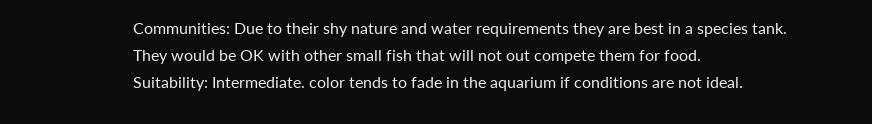Communities: Due to their shy nature and water requirements they are best in a species tank. They would be OK with other small fish that will not out compete them for food.
Suitability: Intermediate. color tends to fade in the aquarium if conditions are not ideal.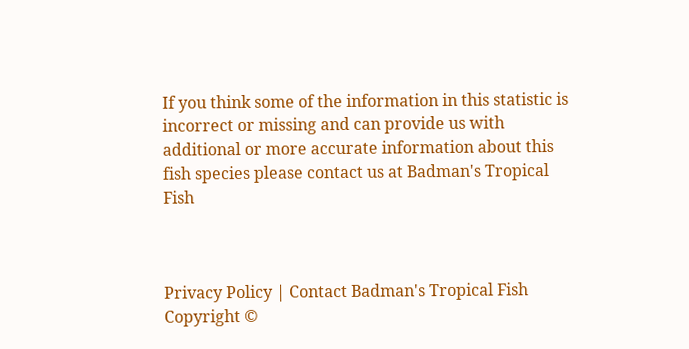If you think some of the information in this statistic is incorrect or missing and can provide us with additional or more accurate information about this fish species please contact us at Badman's Tropical Fish



Privacy Policy | Contact Badman's Tropical Fish
Copyright ©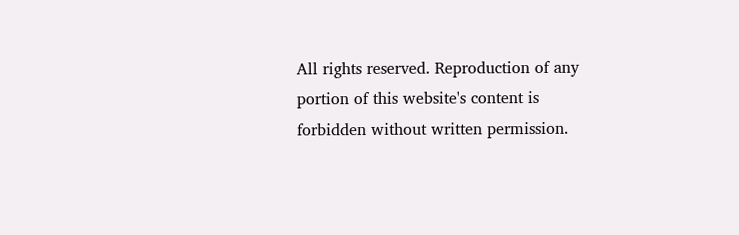All rights reserved. Reproduction of any portion of this website's content is forbidden without written permission.